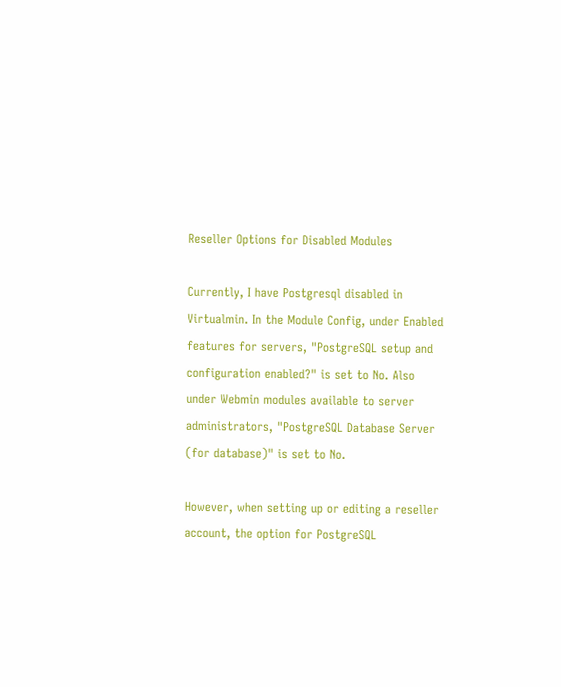Reseller Options for Disabled Modules

Currently, I have Postgresql disabled in Virtualmin. In the Module Config, under Enabled features for servers, "PostgreSQL setup and configuration enabled?" is set to No. Also under Webmin modules available to server administrators, "PostgreSQL Database Server (for database)" is set to No.

However, when setting up or editing a reseller account, the option for PostgreSQL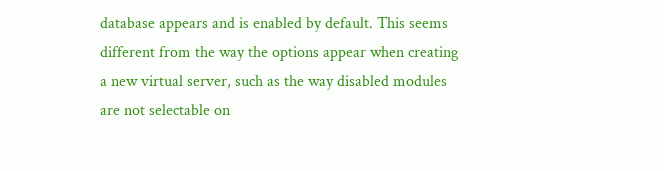database appears and is enabled by default. This seems different from the way the options appear when creating a new virtual server, such as the way disabled modules are not selectable on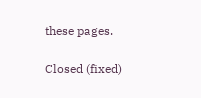these pages.

Closed (fixed)